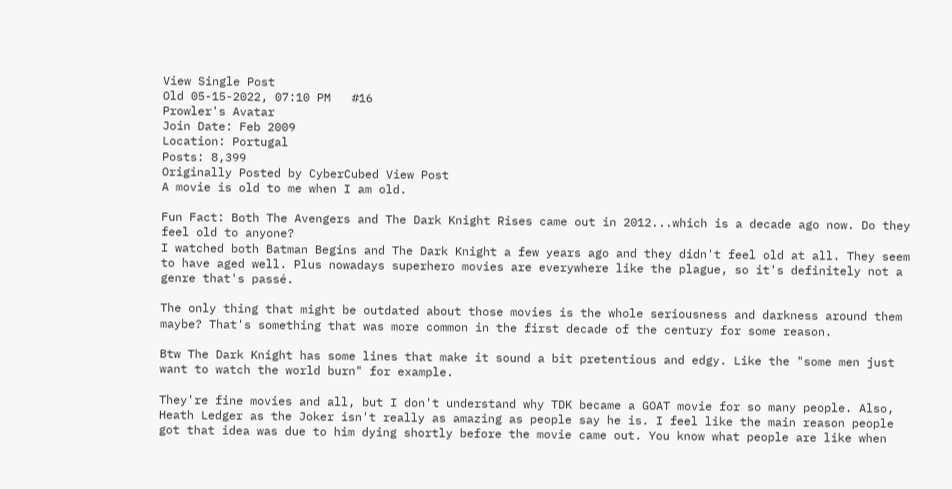View Single Post
Old 05-15-2022, 07:10 PM   #16
Prowler's Avatar
Join Date: Feb 2009
Location: Portugal
Posts: 8,399
Originally Posted by CyberCubed View Post
A movie is old to me when I am old.

Fun Fact: Both The Avengers and The Dark Knight Rises came out in 2012...which is a decade ago now. Do they feel old to anyone?
I watched both Batman Begins and The Dark Knight a few years ago and they didn't feel old at all. They seem to have aged well. Plus nowadays superhero movies are everywhere like the plague, so it's definitely not a genre that's passé.

The only thing that might be outdated about those movies is the whole seriousness and darkness around them maybe? That's something that was more common in the first decade of the century for some reason.

Btw The Dark Knight has some lines that make it sound a bit pretentious and edgy. Like the "some men just want to watch the world burn" for example.

They're fine movies and all, but I don't understand why TDK became a GOAT movie for so many people. Also, Heath Ledger as the Joker isn't really as amazing as people say he is. I feel like the main reason people got that idea was due to him dying shortly before the movie came out. You know what people are like when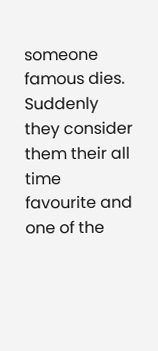someone famous dies. Suddenly they consider them their all time favourite and one of the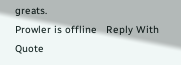greats.
Prowler is offline   Reply With Quote